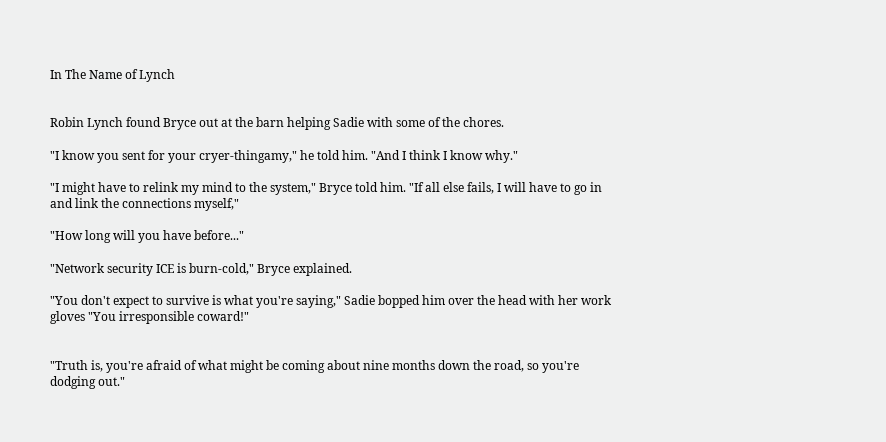In The Name of Lynch


Robin Lynch found Bryce out at the barn helping Sadie with some of the chores.

"I know you sent for your cryer-thingamy," he told him. "And I think I know why."

"I might have to relink my mind to the system," Bryce told him. "If all else fails, I will have to go in and link the connections myself,"

"How long will you have before..."

"Network security ICE is burn-cold," Bryce explained.

"You don't expect to survive is what you're saying," Sadie bopped him over the head with her work gloves "You irresponsible coward!"


"Truth is, you're afraid of what might be coming about nine months down the road, so you're dodging out."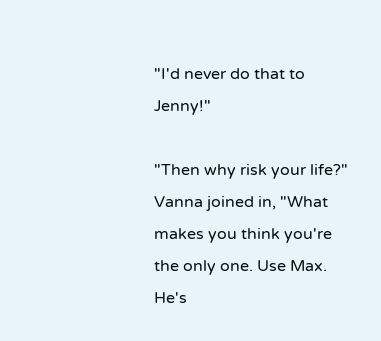"I'd never do that to Jenny!"

"Then why risk your life?" Vanna joined in, "What makes you think you're the only one. Use Max. He's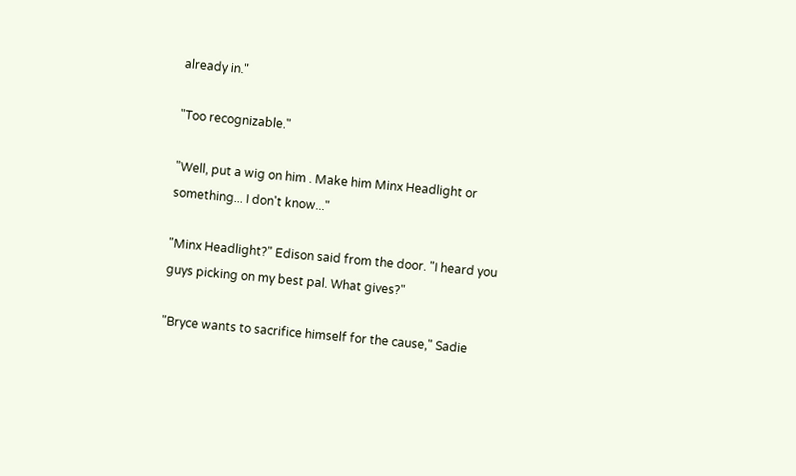already in."

"Too recognizable."

"Well, put a wig on him . Make him Minx Headlight or something... I don't know..."

"Minx Headlight?" Edison said from the door. "I heard you guys picking on my best pal. What gives?"

"Bryce wants to sacrifice himself for the cause," Sadie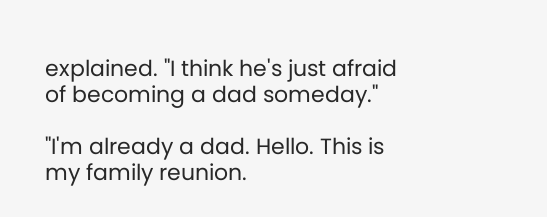explained. "I think he's just afraid of becoming a dad someday."

"I'm already a dad. Hello. This is my family reunion.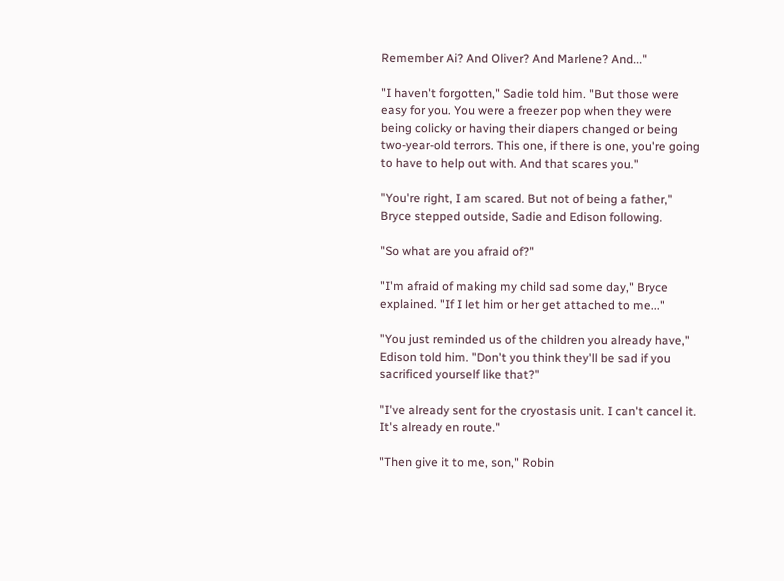Remember Ai? And Oliver? And Marlene? And..."

"I haven't forgotten," Sadie told him. "But those were easy for you. You were a freezer pop when they were being colicky or having their diapers changed or being two-year-old terrors. This one, if there is one, you're going to have to help out with. And that scares you."

"You're right, I am scared. But not of being a father," Bryce stepped outside, Sadie and Edison following.

"So what are you afraid of?"

"I'm afraid of making my child sad some day," Bryce explained. "If I let him or her get attached to me..."

"You just reminded us of the children you already have," Edison told him. "Don't you think they'll be sad if you sacrificed yourself like that?"

"I've already sent for the cryostasis unit. I can't cancel it. It's already en route."

"Then give it to me, son," Robin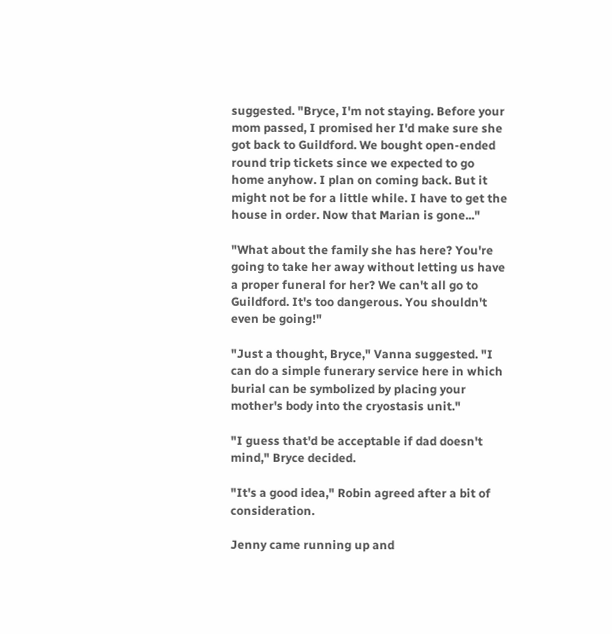suggested. "Bryce, I'm not staying. Before your mom passed, I promised her I'd make sure she got back to Guildford. We bought open-ended round trip tickets since we expected to go home anyhow. I plan on coming back. But it might not be for a little while. I have to get the house in order. Now that Marian is gone..."

"What about the family she has here? You're going to take her away without letting us have a proper funeral for her? We can't all go to Guildford. It's too dangerous. You shouldn't even be going!"

"Just a thought, Bryce," Vanna suggested. "I can do a simple funerary service here in which burial can be symbolized by placing your mother's body into the cryostasis unit."

"I guess that'd be acceptable if dad doesn't mind," Bryce decided.

"It's a good idea," Robin agreed after a bit of consideration.

Jenny came running up and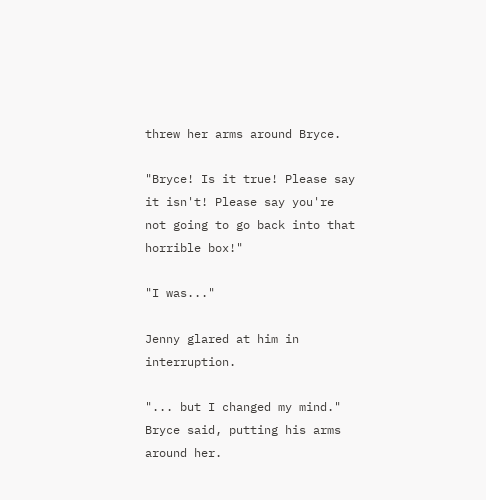threw her arms around Bryce.

"Bryce! Is it true! Please say it isn't! Please say you're not going to go back into that horrible box!"

"I was..."

Jenny glared at him in interruption.

"... but I changed my mind." Bryce said, putting his arms around her.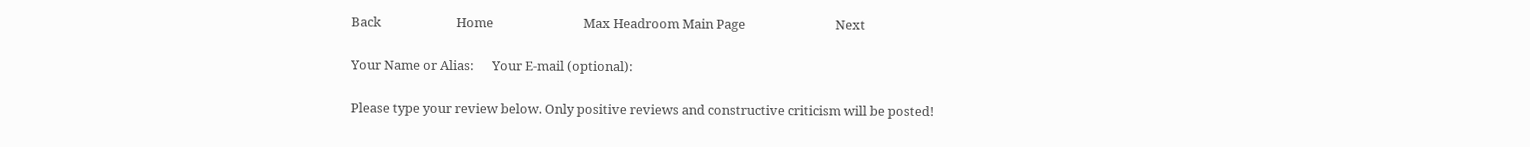Back                         Home                              Max Headroom Main Page                              Next

Your Name or Alias:      Your E-mail (optional):

Please type your review below. Only positive reviews and constructive criticism will be posted!